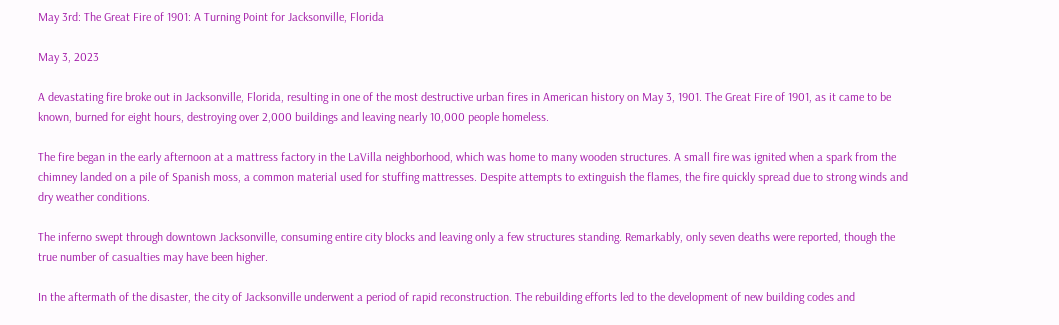May 3rd: The Great Fire of 1901: A Turning Point for Jacksonville, Florida

May 3, 2023

A devastating fire broke out in Jacksonville, Florida, resulting in one of the most destructive urban fires in American history on May 3, 1901. The Great Fire of 1901, as it came to be known, burned for eight hours, destroying over 2,000 buildings and leaving nearly 10,000 people homeless.

The fire began in the early afternoon at a mattress factory in the LaVilla neighborhood, which was home to many wooden structures. A small fire was ignited when a spark from the chimney landed on a pile of Spanish moss, a common material used for stuffing mattresses. Despite attempts to extinguish the flames, the fire quickly spread due to strong winds and dry weather conditions.

The inferno swept through downtown Jacksonville, consuming entire city blocks and leaving only a few structures standing. Remarkably, only seven deaths were reported, though the true number of casualties may have been higher.

In the aftermath of the disaster, the city of Jacksonville underwent a period of rapid reconstruction. The rebuilding efforts led to the development of new building codes and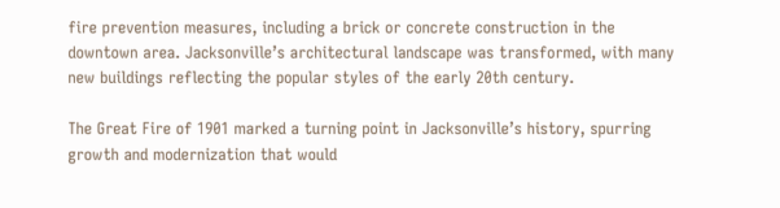fire prevention measures, including a brick or concrete construction in the downtown area. Jacksonville’s architectural landscape was transformed, with many new buildings reflecting the popular styles of the early 20th century.

The Great Fire of 1901 marked a turning point in Jacksonville’s history, spurring growth and modernization that would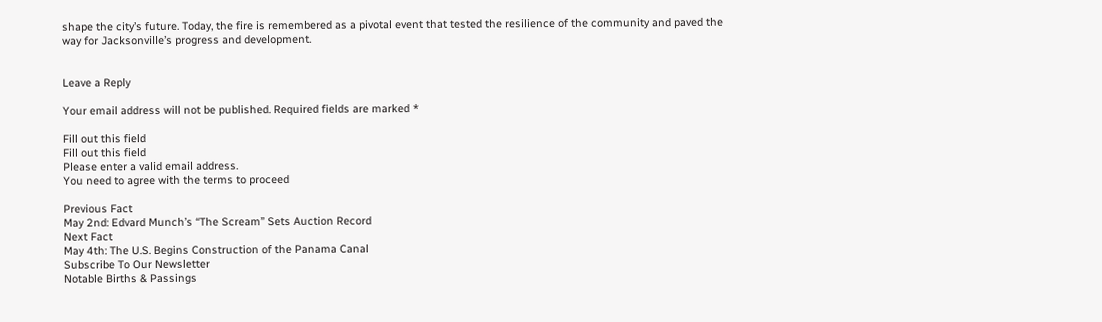shape the city’s future. Today, the fire is remembered as a pivotal event that tested the resilience of the community and paved the way for Jacksonville’s progress and development.


Leave a Reply

Your email address will not be published. Required fields are marked *

Fill out this field
Fill out this field
Please enter a valid email address.
You need to agree with the terms to proceed

Previous Fact
May 2nd: Edvard Munch’s “The Scream” Sets Auction Record
Next Fact
May 4th: The U.S. Begins Construction of the Panama Canal
Subscribe To Our Newsletter
Notable Births & Passings